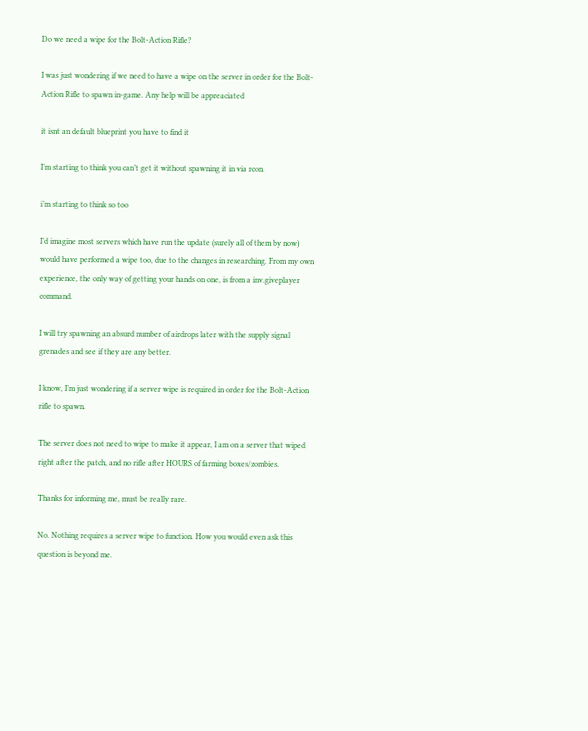Do we need a wipe for the Bolt-Action Rifle?

I was just wondering if we need to have a wipe on the server in order for the Bolt-Action Rifle to spawn in-game. Any help will be appreaciated

it isnt an default blueprint you have to find it

I’m starting to think you can’t get it without spawning it in via rcon.

i’m starting to think so too

I’d imagine most servers which have run the update (surely all of them by now) would have performed a wipe too, due to the changes in researching. From my own experience, the only way of getting your hands on one, is from a inv.giveplayer command.

I will try spawning an absurd number of airdrops later with the supply signal grenades and see if they are any better.

I know, I’m just wondering if a server wipe is required in order for the Bolt-Action rifle to spawn.

The server does not need to wipe to make it appear, I am on a server that wiped right after the patch, and no rifle after HOURS of farming boxes/zombies.

Thanks for informing me, must be really rare.

No. Nothing requires a server wipe to function. How you would even ask this question is beyond me.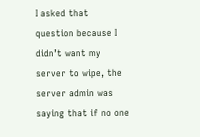I asked that question because I didn’t want my server to wipe, the server admin was saying that if no one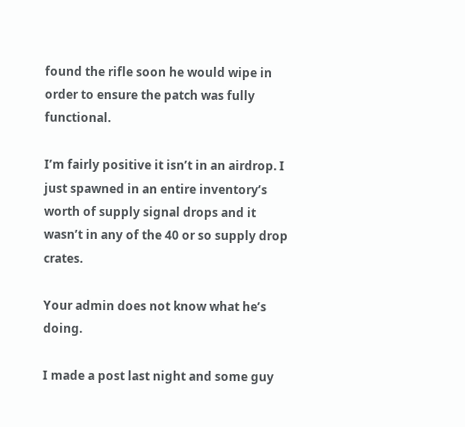found the rifle soon he would wipe in order to ensure the patch was fully functional.

I’m fairly positive it isn’t in an airdrop. I just spawned in an entire inventory’s worth of supply signal drops and it wasn’t in any of the 40 or so supply drop crates.

Your admin does not know what he’s doing.

I made a post last night and some guy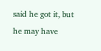said he got it, but he may have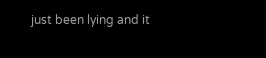just been lying and it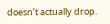doesn’t actually drop.